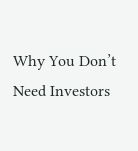Why You Don’t Need Investors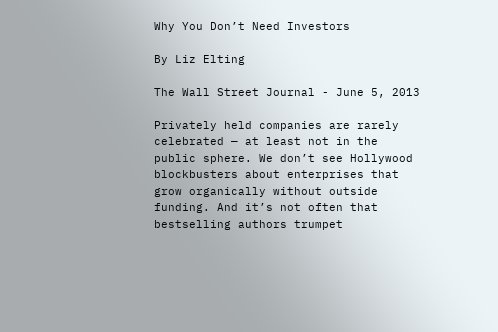Why You Don’t Need Investors

By Liz Elting

The Wall Street Journal - June 5, 2013

Privately held companies are rarely celebrated — at least not in the public sphere. We don’t see Hollywood blockbusters about enterprises that grow organically without outside funding. And it’s not often that bestselling authors trumpet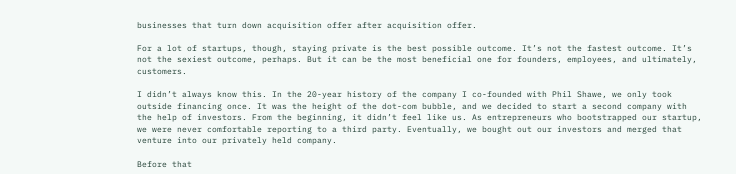businesses that turn down acquisition offer after acquisition offer.

For a lot of startups, though, staying private is the best possible outcome. It’s not the fastest outcome. It’s not the sexiest outcome, perhaps. But it can be the most beneficial one for founders, employees, and ultimately, customers.

I didn’t always know this. In the 20-year history of the company I co-founded with Phil Shawe, we only took outside financing once. It was the height of the dot-com bubble, and we decided to start a second company with the help of investors. From the beginning, it didn’t feel like us. As entrepreneurs who bootstrapped our startup, we were never comfortable reporting to a third party. Eventually, we bought out our investors and merged that venture into our privately held company.

Before that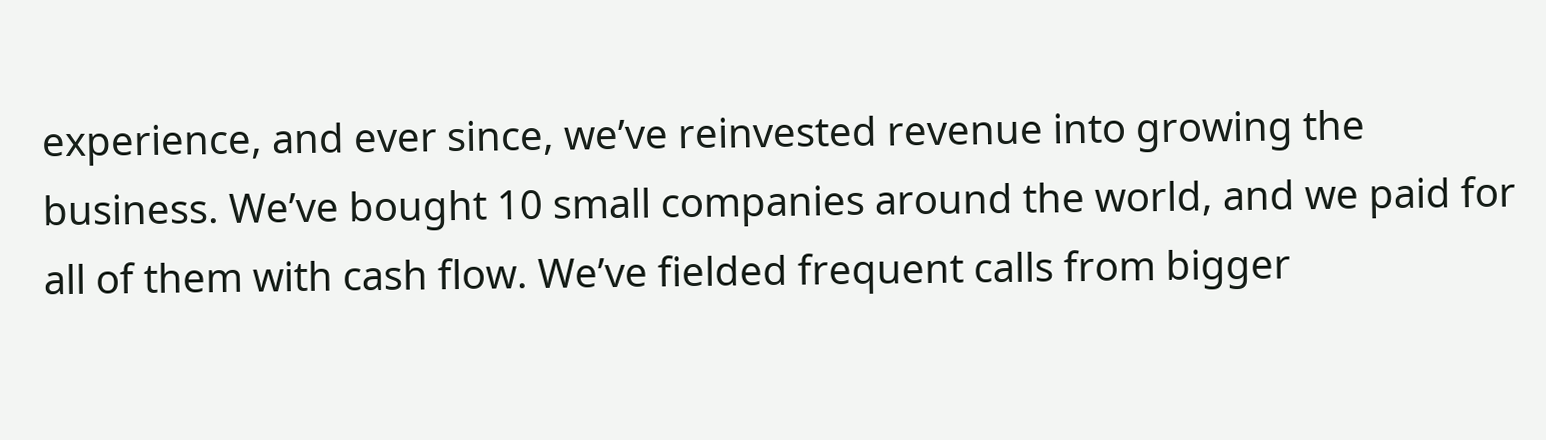experience, and ever since, we’ve reinvested revenue into growing the business. We’ve bought 10 small companies around the world, and we paid for all of them with cash flow. We’ve fielded frequent calls from bigger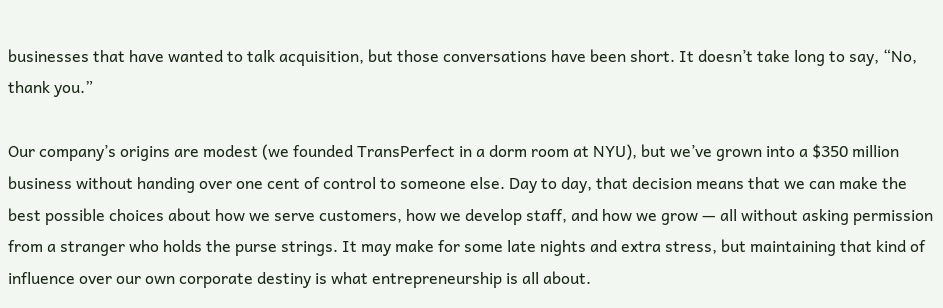businesses that have wanted to talk acquisition, but those conversations have been short. It doesn’t take long to say, “No, thank you.”

Our company’s origins are modest (we founded TransPerfect in a dorm room at NYU), but we’ve grown into a $350 million business without handing over one cent of control to someone else. Day to day, that decision means that we can make the best possible choices about how we serve customers, how we develop staff, and how we grow — all without asking permission from a stranger who holds the purse strings. It may make for some late nights and extra stress, but maintaining that kind of influence over our own corporate destiny is what entrepreneurship is all about.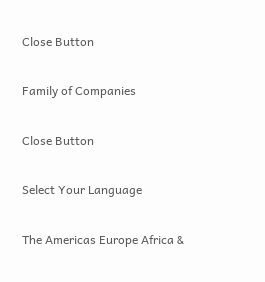Close Button

Family of Companies

Close Button

Select Your Language

The Americas Europe Africa &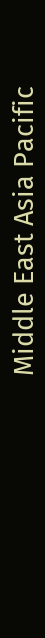Middle East Asia Pacific